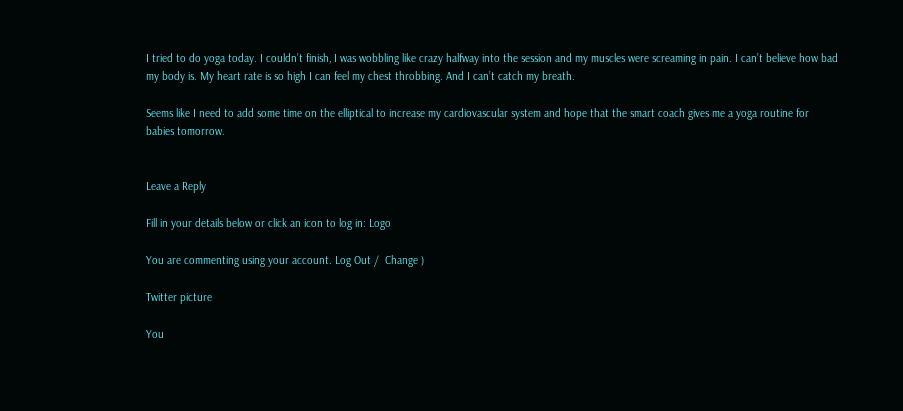I tried to do yoga today. I couldn’t finish, I was wobbling like crazy halfway into the session and my muscles were screaming in pain. I can’t believe how bad my body is. My heart rate is so high I can feel my chest throbbing. And I can’t catch my breath.

Seems like I need to add some time on the elliptical to increase my cardiovascular system and hope that the smart coach gives me a yoga routine for babies tomorrow.


Leave a Reply

Fill in your details below or click an icon to log in: Logo

You are commenting using your account. Log Out /  Change )

Twitter picture

You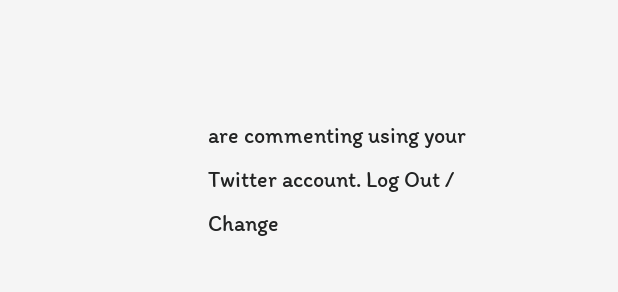are commenting using your Twitter account. Log Out /  Change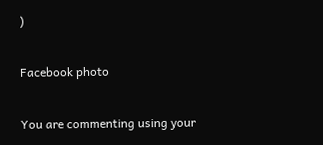)

Facebook photo

You are commenting using your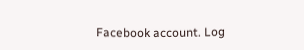Facebook account. Log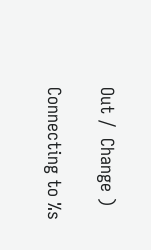Out /  Change )

Connecting to %s